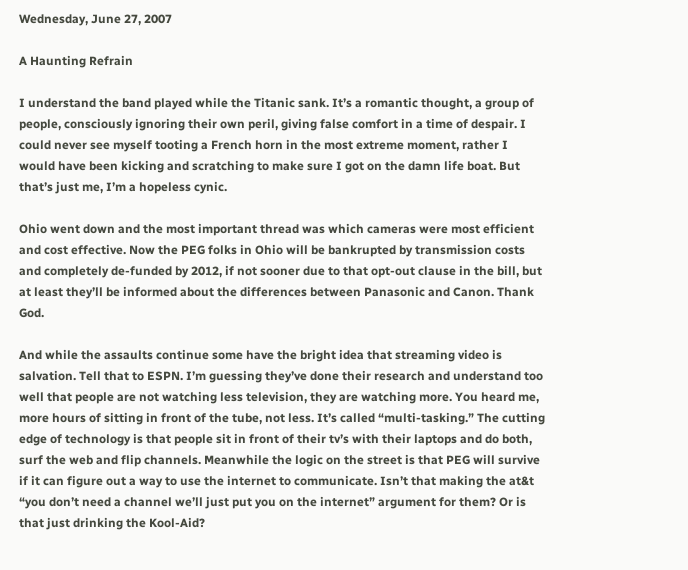Wednesday, June 27, 2007

A Haunting Refrain

I understand the band played while the Titanic sank. It’s a romantic thought, a group of people, consciously ignoring their own peril, giving false comfort in a time of despair. I could never see myself tooting a French horn in the most extreme moment, rather I would have been kicking and scratching to make sure I got on the damn life boat. But that’s just me, I’m a hopeless cynic.

Ohio went down and the most important thread was which cameras were most efficient and cost effective. Now the PEG folks in Ohio will be bankrupted by transmission costs and completely de-funded by 2012, if not sooner due to that opt-out clause in the bill, but at least they’ll be informed about the differences between Panasonic and Canon. Thank God.

And while the assaults continue some have the bright idea that streaming video is salvation. Tell that to ESPN. I’m guessing they’ve done their research and understand too well that people are not watching less television, they are watching more. You heard me, more hours of sitting in front of the tube, not less. It’s called “multi-tasking.” The cutting edge of technology is that people sit in front of their tv’s with their laptops and do both, surf the web and flip channels. Meanwhile the logic on the street is that PEG will survive if it can figure out a way to use the internet to communicate. Isn’t that making the at&t “you don’t need a channel we’ll just put you on the internet” argument for them? Or is that just drinking the Kool-Aid?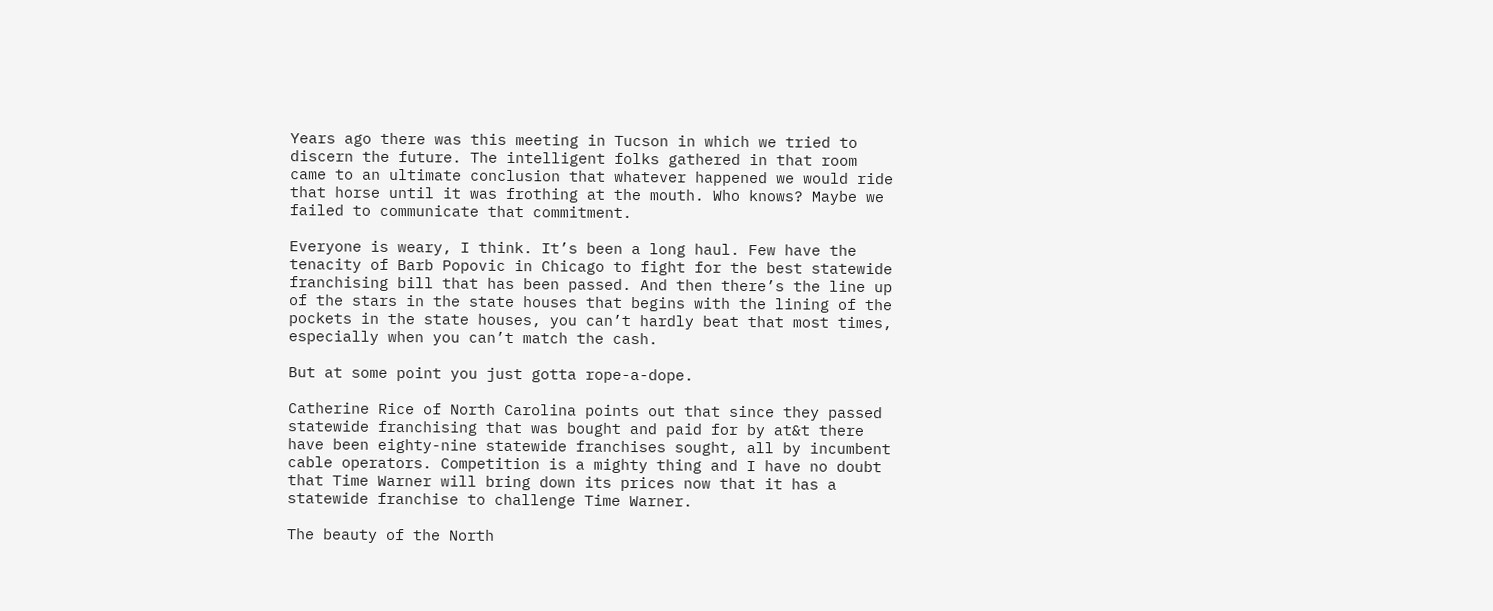Years ago there was this meeting in Tucson in which we tried to discern the future. The intelligent folks gathered in that room came to an ultimate conclusion that whatever happened we would ride that horse until it was frothing at the mouth. Who knows? Maybe we failed to communicate that commitment.

Everyone is weary, I think. It’s been a long haul. Few have the tenacity of Barb Popovic in Chicago to fight for the best statewide franchising bill that has been passed. And then there’s the line up of the stars in the state houses that begins with the lining of the pockets in the state houses, you can’t hardly beat that most times, especially when you can’t match the cash.

But at some point you just gotta rope-a-dope.

Catherine Rice of North Carolina points out that since they passed statewide franchising that was bought and paid for by at&t there have been eighty-nine statewide franchises sought, all by incumbent cable operators. Competition is a mighty thing and I have no doubt that Time Warner will bring down its prices now that it has a statewide franchise to challenge Time Warner.

The beauty of the North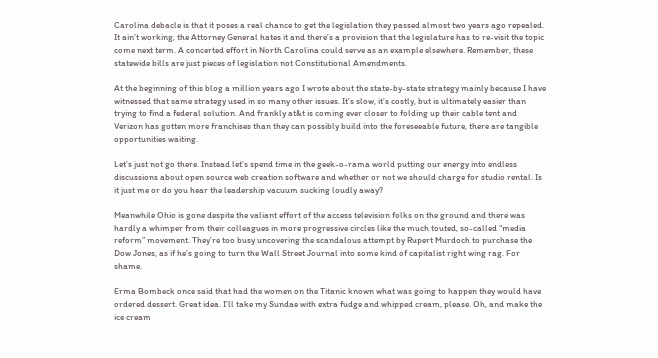Carolina debacle is that it poses a real chance to get the legislation they passed almost two years ago repealed. It ain’t working, the Attorney General hates it and there’s a provision that the legislature has to re-visit the topic come next term. A concerted effort in North Carolina could serve as an example elsewhere. Remember, these statewide bills are just pieces of legislation not Constitutional Amendments.

At the beginning of this blog a million years ago I wrote about the state-by-state strategy mainly because I have witnessed that same strategy used in so many other issues. It’s slow, it’s costly, but is ultimately easier than trying to find a federal solution. And frankly at&t is coming ever closer to folding up their cable tent and Verizon has gotten more franchises than they can possibly build into the foreseeable future, there are tangible opportunities waiting.

Let’s just not go there. Instead let’s spend time in the geek-o-rama world putting our energy into endless discussions about open source web creation software and whether or not we should charge for studio rental. Is it just me or do you hear the leadership vacuum sucking loudly away?

Meanwhile Ohio is gone despite the valiant effort of the access television folks on the ground and there was hardly a whimper from their colleagues in more progressive circles like the much touted, so-called “media reform” movement. They’re too busy uncovering the scandalous attempt by Rupert Murdoch to purchase the Dow Jones, as if he’s going to turn the Wall Street Journal into some kind of capitalist right wing rag. For shame.

Erma Bombeck once said that had the women on the Titanic known what was going to happen they would have ordered dessert. Great idea. I’ll take my Sundae with extra fudge and whipped cream, please. Oh, and make the ice cream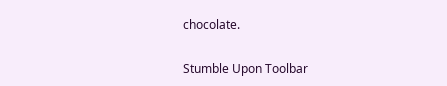chocolate.

Stumble Upon Toolbar